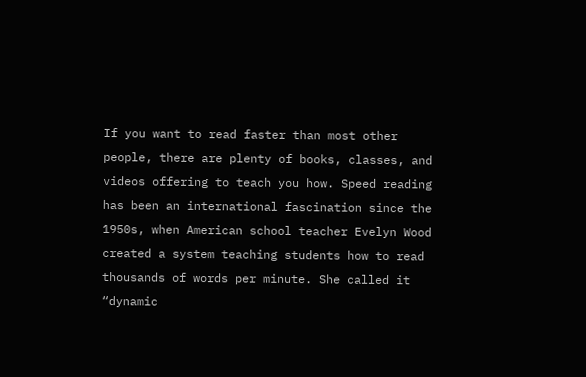If you want to read faster than most other people, there are plenty of books, classes, and videos offering to teach you how. Speed reading has been an international fascination since the 1950s, when American school teacher Evelyn Wood created a system teaching students how to read thousands of words per minute. She called it “dynamic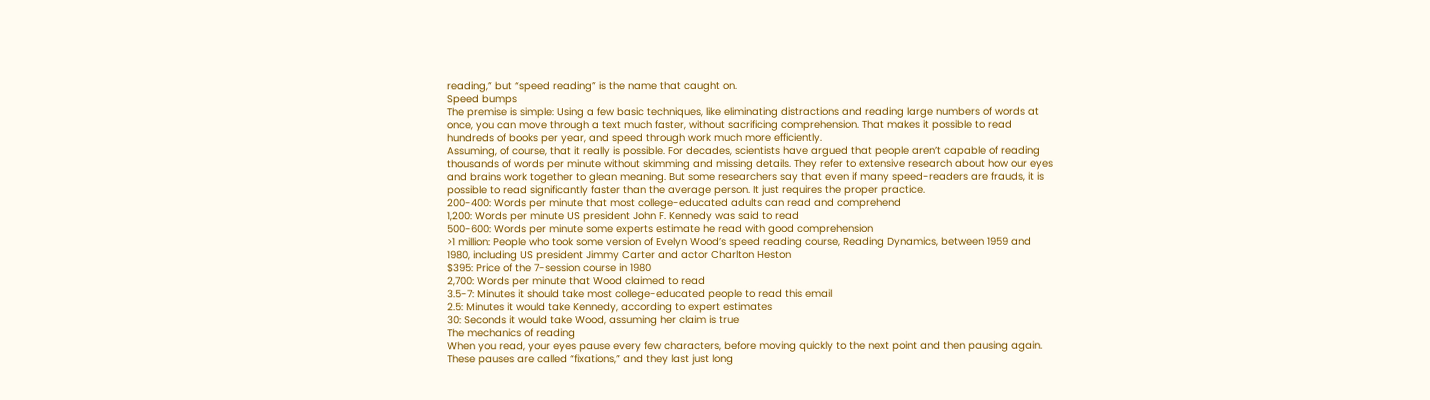reading,” but “speed reading” is the name that caught on.
Speed bumps
The premise is simple: Using a few basic techniques, like eliminating distractions and reading large numbers of words at once, you can move through a text much faster, without sacrificing comprehension. That makes it possible to read hundreds of books per year, and speed through work much more efficiently.
Assuming, of course, that it really is possible. For decades, scientists have argued that people aren’t capable of reading thousands of words per minute without skimming and missing details. They refer to extensive research about how our eyes and brains work together to glean meaning. But some researchers say that even if many speed-readers are frauds, it is possible to read significantly faster than the average person. It just requires the proper practice.
200-400: Words per minute that most college-educated adults can read and comprehend
1,200: Words per minute US president John F. Kennedy was said to read
500-600: Words per minute some experts estimate he read with good comprehension
>1 million: People who took some version of Evelyn Wood’s speed reading course, Reading Dynamics, between 1959 and 1980, including US president Jimmy Carter and actor Charlton Heston
$395: Price of the 7-session course in 1980
2,700: Words per minute that Wood claimed to read
3.5-7: Minutes it should take most college-educated people to read this email
2.5: Minutes it would take Kennedy, according to expert estimates
30: Seconds it would take Wood, assuming her claim is true
The mechanics of reading
When you read, your eyes pause every few characters, before moving quickly to the next point and then pausing again. These pauses are called “fixations,” and they last just long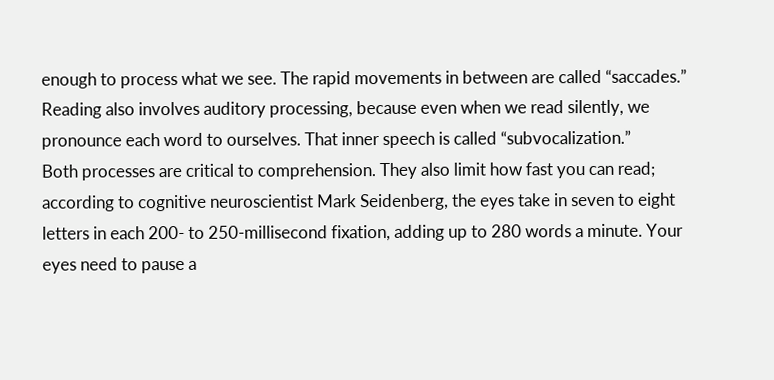enough to process what we see. The rapid movements in between are called “saccades.”
Reading also involves auditory processing, because even when we read silently, we pronounce each word to ourselves. That inner speech is called “subvocalization.”
Both processes are critical to comprehension. They also limit how fast you can read; according to cognitive neuroscientist Mark Seidenberg, the eyes take in seven to eight letters in each 200- to 250-millisecond fixation, adding up to 280 words a minute. Your eyes need to pause a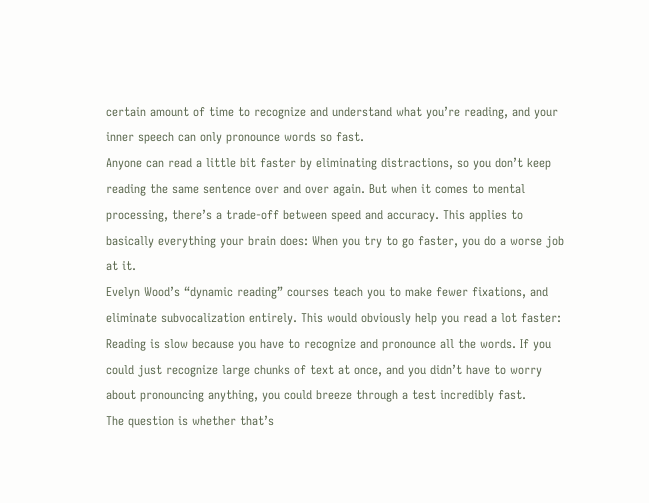certain amount of time to recognize and understand what you’re reading, and your inner speech can only pronounce words so fast.
Anyone can read a little bit faster by eliminating distractions, so you don’t keep reading the same sentence over and over again. But when it comes to mental processing, there’s a trade-off between speed and accuracy. This applies to basically everything your brain does: When you try to go faster, you do a worse job at it.
Evelyn Wood’s “dynamic reading” courses teach you to make fewer fixations, and eliminate subvocalization entirely. This would obviously help you read a lot faster: Reading is slow because you have to recognize and pronounce all the words. If you could just recognize large chunks of text at once, and you didn’t have to worry about pronouncing anything, you could breeze through a test incredibly fast.
The question is whether that’s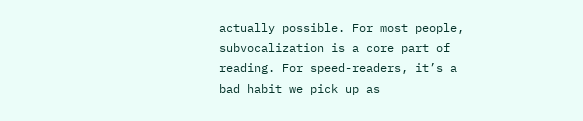actually possible. For most people, subvocalization is a core part of reading. For speed-readers, it’s a bad habit we pick up as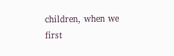children, when we first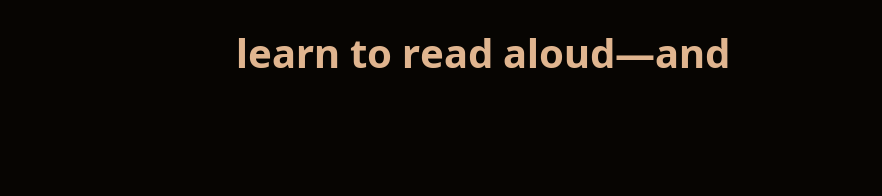learn to read aloud—and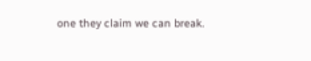one they claim we can break.